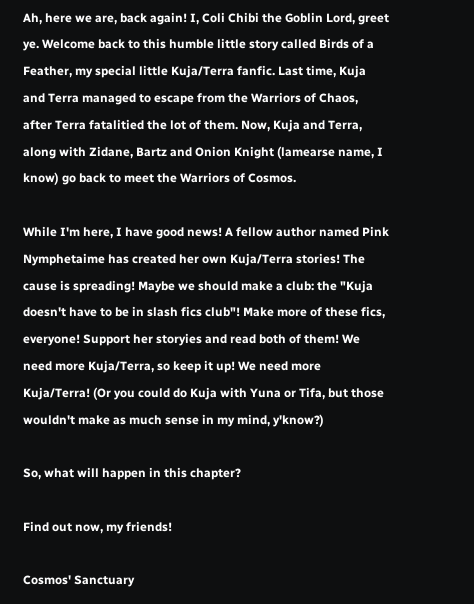Ah, here we are, back again! I, Coli Chibi the Goblin Lord, greet ye. Welcome back to this humble little story called Birds of a Feather, my special little Kuja/Terra fanfic. Last time, Kuja and Terra managed to escape from the Warriors of Chaos, after Terra fatalitied the lot of them. Now, Kuja and Terra, along with Zidane, Bartz and Onion Knight (lamearse name, I know) go back to meet the Warriors of Cosmos.

While I'm here, I have good news! A fellow author named Pink Nymphetaime has created her own Kuja/Terra stories! The cause is spreading! Maybe we should make a club: the "Kuja doesn't have to be in slash fics club"! Make more of these fics, everyone! Support her storyies and read both of them! We need more Kuja/Terra, so keep it up! We need more Kuja/Terra! (Or you could do Kuja with Yuna or Tifa, but those wouldn't make as much sense in my mind, y'know?)

So, what will happen in this chapter?

Find out now, my friends!

Cosmos' Sanctuary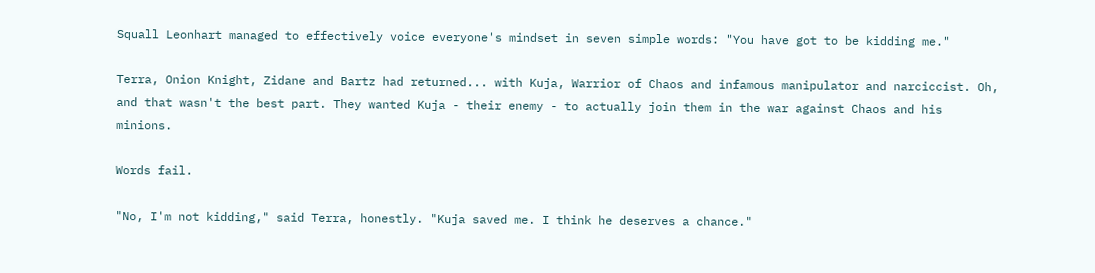Squall Leonhart managed to effectively voice everyone's mindset in seven simple words: "You have got to be kidding me."

Terra, Onion Knight, Zidane and Bartz had returned... with Kuja, Warrior of Chaos and infamous manipulator and narciccist. Oh, and that wasn't the best part. They wanted Kuja - their enemy - to actually join them in the war against Chaos and his minions.

Words fail.

"No, I'm not kidding," said Terra, honestly. "Kuja saved me. I think he deserves a chance."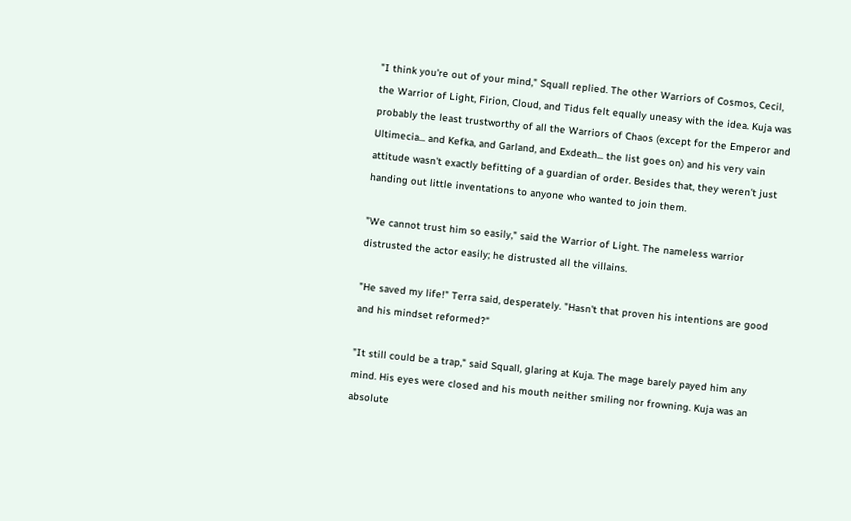"I think you're out of your mind," Squall replied. The other Warriors of Cosmos, Cecil, the Warrior of Light, Firion, Cloud, and Tidus felt equally uneasy with the idea. Kuja was probably the least trustworthy of all the Warriors of Chaos (except for the Emperor and Ultimecia... and Kefka, and Garland, and Exdeath... the list goes on) and his very vain attitude wasn't exactly befitting of a guardian of order. Besides that, they weren't just handing out little inventations to anyone who wanted to join them.

"We cannot trust him so easily," said the Warrior of Light. The nameless warrior distrusted the actor easily; he distrusted all the villains.

"He saved my life!" Terra said, desperately. "Hasn't that proven his intentions are good and his mindset reformed?"

"It still could be a trap," said Squall, glaring at Kuja. The mage barely payed him any mind. His eyes were closed and his mouth neither smiling nor frowning. Kuja was an absolute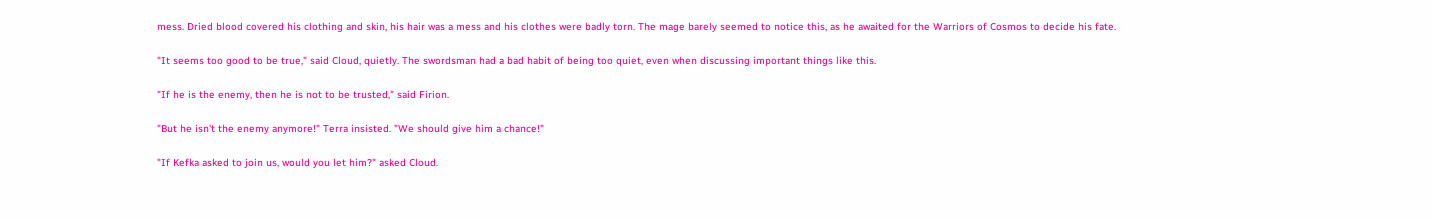mess. Dried blood covered his clothing and skin, his hair was a mess and his clothes were badly torn. The mage barely seemed to notice this, as he awaited for the Warriors of Cosmos to decide his fate.

"It seems too good to be true," said Cloud, quietly. The swordsman had a bad habit of being too quiet, even when discussing important things like this.

"If he is the enemy, then he is not to be trusted," said Firion.

"But he isn't the enemy anymore!" Terra insisted. "We should give him a chance!"

"If Kefka asked to join us, would you let him?" asked Cloud.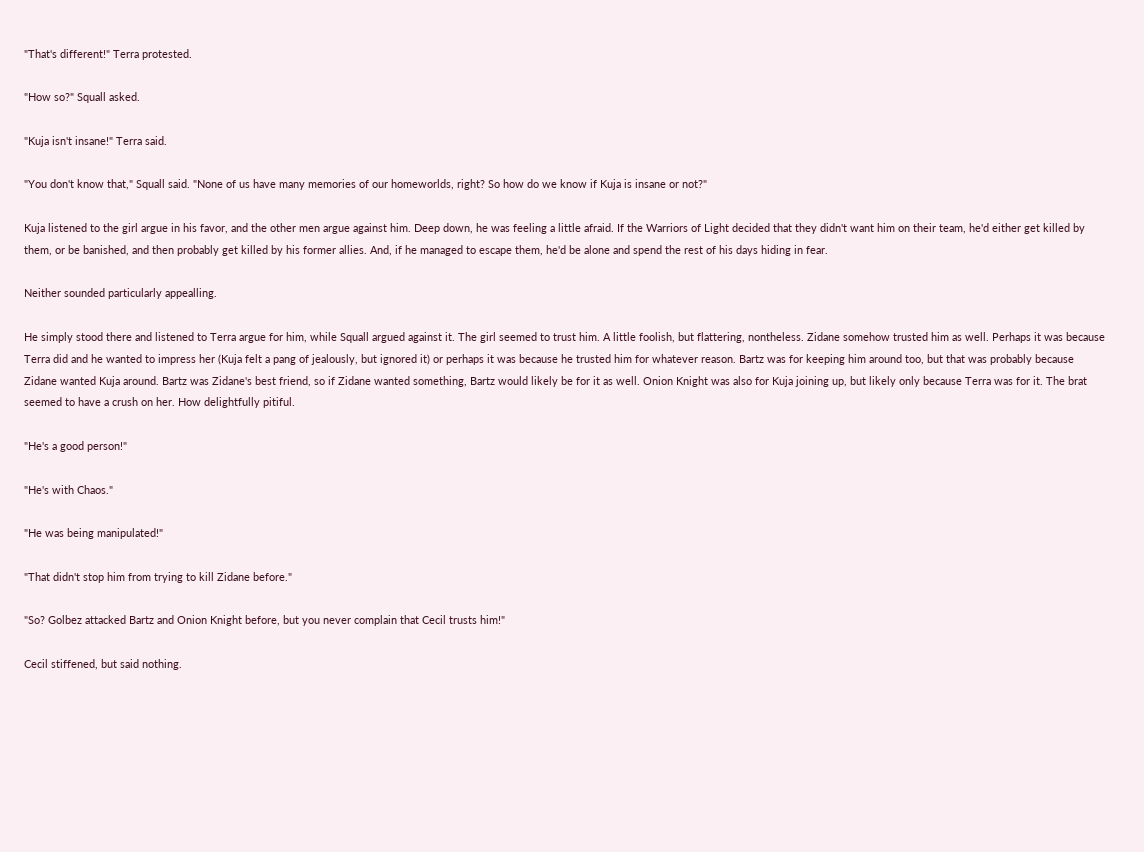"That's different!" Terra protested.

"How so?" Squall asked.

"Kuja isn't insane!" Terra said.

"You don't know that," Squall said. "None of us have many memories of our homeworlds, right? So how do we know if Kuja is insane or not?"

Kuja listened to the girl argue in his favor, and the other men argue against him. Deep down, he was feeling a little afraid. If the Warriors of Light decided that they didn't want him on their team, he'd either get killed by them, or be banished, and then probably get killed by his former allies. And, if he managed to escape them, he'd be alone and spend the rest of his days hiding in fear.

Neither sounded particularly appealling.

He simply stood there and listened to Terra argue for him, while Squall argued against it. The girl seemed to trust him. A little foolish, but flattering, nontheless. Zidane somehow trusted him as well. Perhaps it was because Terra did and he wanted to impress her (Kuja felt a pang of jealously, but ignored it) or perhaps it was because he trusted him for whatever reason. Bartz was for keeping him around too, but that was probably because Zidane wanted Kuja around. Bartz was Zidane's best friend, so if Zidane wanted something, Bartz would likely be for it as well. Onion Knight was also for Kuja joining up, but likely only because Terra was for it. The brat seemed to have a crush on her. How delightfully pitiful.

"He's a good person!"

"He's with Chaos."

"He was being manipulated!"

"That didn't stop him from trying to kill Zidane before."

"So? Golbez attacked Bartz and Onion Knight before, but you never complain that Cecil trusts him!"

Cecil stiffened, but said nothing.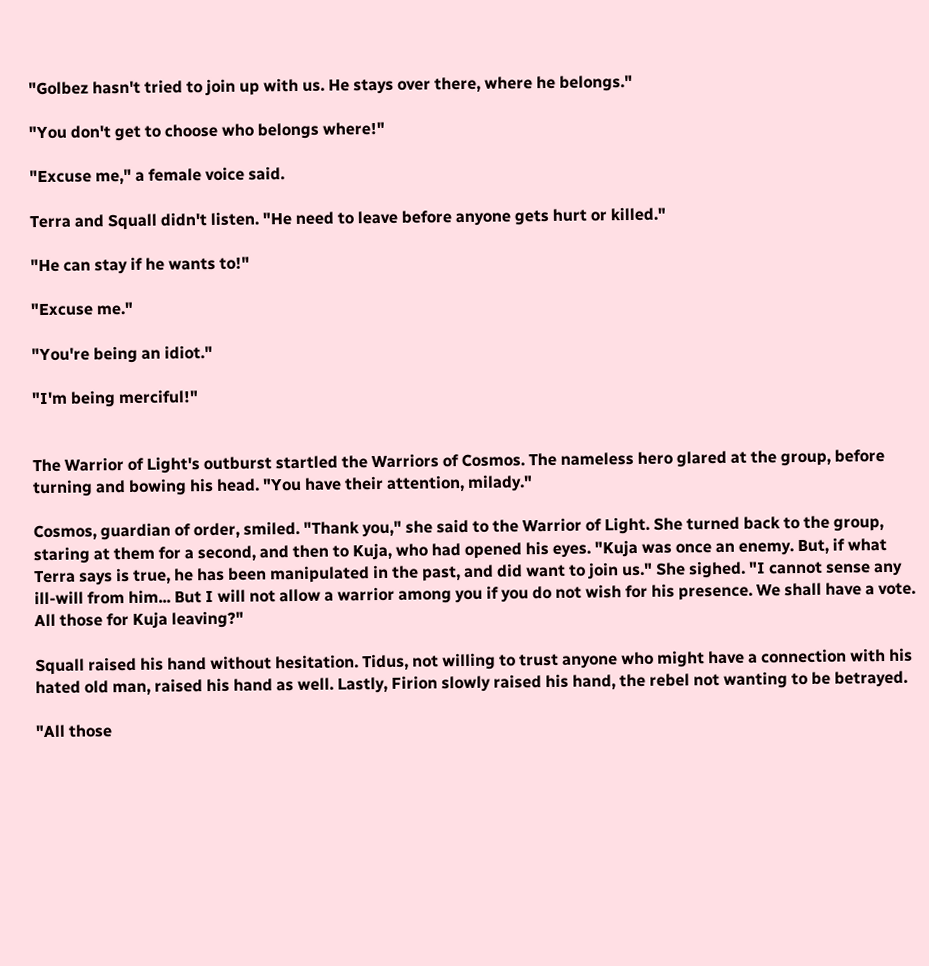"Golbez hasn't tried to join up with us. He stays over there, where he belongs."

"You don't get to choose who belongs where!"

"Excuse me," a female voice said.

Terra and Squall didn't listen. "He need to leave before anyone gets hurt or killed."

"He can stay if he wants to!"

"Excuse me."

"You're being an idiot."

"I'm being merciful!"


The Warrior of Light's outburst startled the Warriors of Cosmos. The nameless hero glared at the group, before turning and bowing his head. "You have their attention, milady."

Cosmos, guardian of order, smiled. "Thank you," she said to the Warrior of Light. She turned back to the group, staring at them for a second, and then to Kuja, who had opened his eyes. "Kuja was once an enemy. But, if what Terra says is true, he has been manipulated in the past, and did want to join us." She sighed. "I cannot sense any ill-will from him... But I will not allow a warrior among you if you do not wish for his presence. We shall have a vote. All those for Kuja leaving?"

Squall raised his hand without hesitation. Tidus, not willing to trust anyone who might have a connection with his hated old man, raised his hand as well. Lastly, Firion slowly raised his hand, the rebel not wanting to be betrayed.

"All those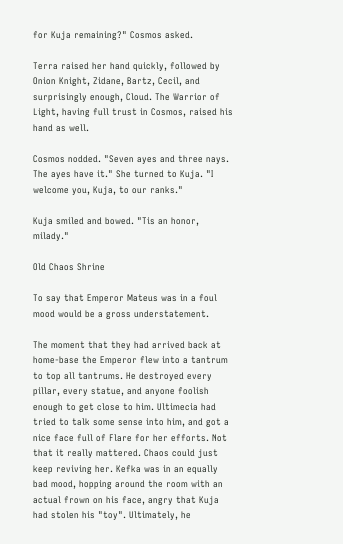for Kuja remaining?" Cosmos asked.

Terra raised her hand quickly, followed by Onion Knight, Zidane, Bartz, Cecil, and surprisingly enough, Cloud. The Warrior of Light, having full trust in Cosmos, raised his hand as well.

Cosmos nodded. "Seven ayes and three nays. The ayes have it." She turned to Kuja. "I welcome you, Kuja, to our ranks."

Kuja smiled and bowed. "Tis an honor, milady."

Old Chaos Shrine

To say that Emperor Mateus was in a foul mood would be a gross understatement.

The moment that they had arrived back at home-base the Emperor flew into a tantrum to top all tantrums. He destroyed every pillar, every statue, and anyone foolish enough to get close to him. Ultimecia had tried to talk some sense into him, and got a nice face full of Flare for her efforts. Not that it really mattered. Chaos could just keep reviving her. Kefka was in an equally bad mood, hopping around the room with an actual frown on his face, angry that Kuja had stolen his "toy". Ultimately, he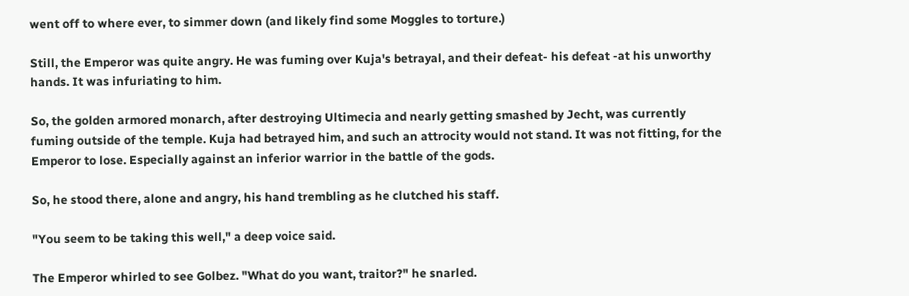went off to where ever, to simmer down (and likely find some Moggles to torture.)

Still, the Emperor was quite angry. He was fuming over Kuja's betrayal, and their defeat- his defeat -at his unworthy hands. It was infuriating to him.

So, the golden armored monarch, after destroying Ultimecia and nearly getting smashed by Jecht, was currently fuming outside of the temple. Kuja had betrayed him, and such an attrocity would not stand. It was not fitting, for the Emperor to lose. Especially against an inferior warrior in the battle of the gods.

So, he stood there, alone and angry, his hand trembling as he clutched his staff.

"You seem to be taking this well," a deep voice said.

The Emperor whirled to see Golbez. "What do you want, traitor?" he snarled.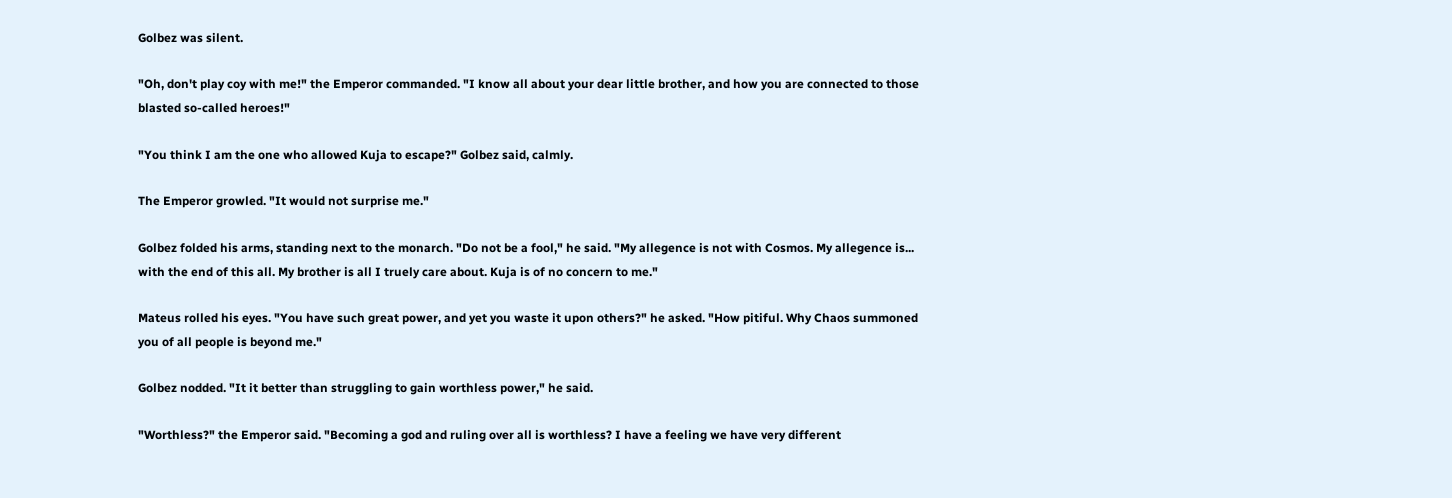Golbez was silent.

"Oh, don't play coy with me!" the Emperor commanded. "I know all about your dear little brother, and how you are connected to those blasted so-called heroes!"

"You think I am the one who allowed Kuja to escape?" Golbez said, calmly.

The Emperor growled. "It would not surprise me."

Golbez folded his arms, standing next to the monarch. "Do not be a fool," he said. "My allegence is not with Cosmos. My allegence is... with the end of this all. My brother is all I truely care about. Kuja is of no concern to me."

Mateus rolled his eyes. "You have such great power, and yet you waste it upon others?" he asked. "How pitiful. Why Chaos summoned you of all people is beyond me."

Golbez nodded. "It it better than struggling to gain worthless power," he said.

"Worthless?" the Emperor said. "Becoming a god and ruling over all is worthless? I have a feeling we have very different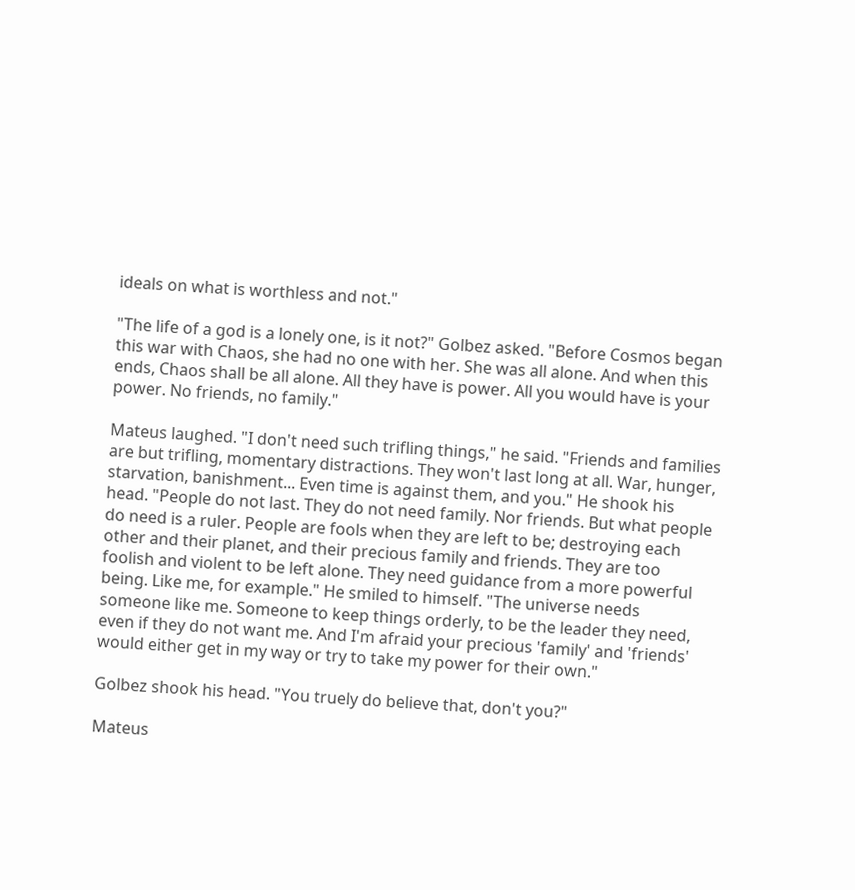ideals on what is worthless and not."

"The life of a god is a lonely one, is it not?" Golbez asked. "Before Cosmos began this war with Chaos, she had no one with her. She was all alone. And when this ends, Chaos shall be all alone. All they have is power. All you would have is your power. No friends, no family."

Mateus laughed. "I don't need such trifling things," he said. "Friends and families are but trifling, momentary distractions. They won't last long at all. War, hunger, starvation, banishment... Even time is against them, and you." He shook his head. "People do not last. They do not need family. Nor friends. But what people do need is a ruler. People are fools when they are left to be; destroying each other and their planet, and their precious family and friends. They are too foolish and violent to be left alone. They need guidance from a more powerful being. Like me, for example." He smiled to himself. "The universe needs someone like me. Someone to keep things orderly, to be the leader they need, even if they do not want me. And I'm afraid your precious 'family' and 'friends' would either get in my way or try to take my power for their own."

Golbez shook his head. "You truely do believe that, don't you?"

Mateus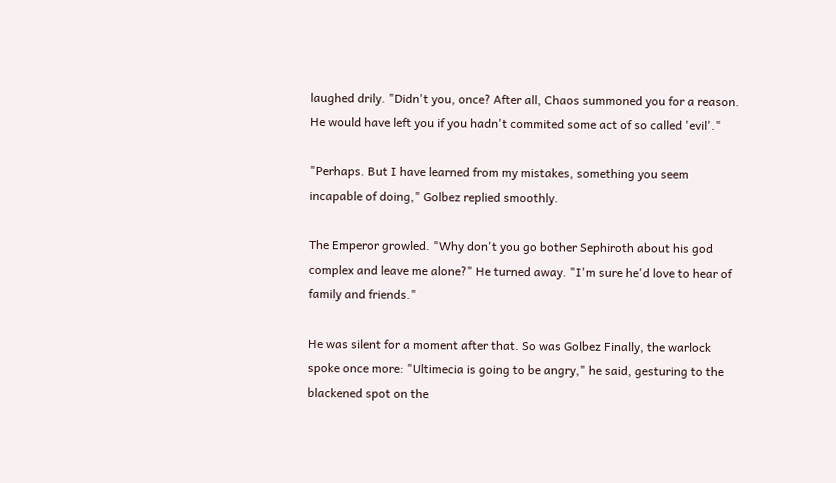laughed drily. "Didn't you, once? After all, Chaos summoned you for a reason. He would have left you if you hadn't commited some act of so called 'evil'."

"Perhaps. But I have learned from my mistakes, something you seem incapable of doing," Golbez replied smoothly.

The Emperor growled. "Why don't you go bother Sephiroth about his god complex and leave me alone?" He turned away. "I'm sure he'd love to hear of family and friends."

He was silent for a moment after that. So was Golbez Finally, the warlock spoke once more: "Ultimecia is going to be angry," he said, gesturing to the blackened spot on the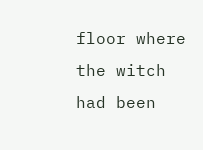floor where the witch had been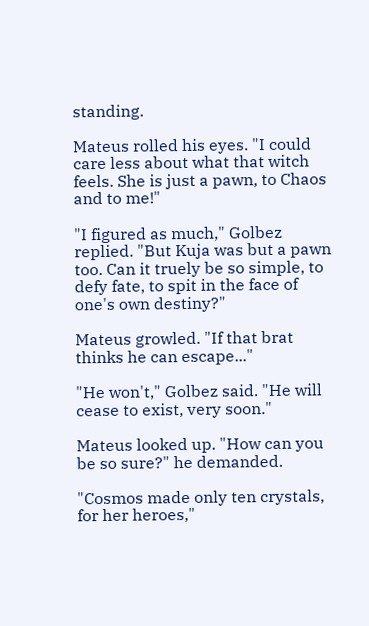standing.

Mateus rolled his eyes. "I could care less about what that witch feels. She is just a pawn, to Chaos and to me!"

"I figured as much," Golbez replied. "But Kuja was but a pawn too. Can it truely be so simple, to defy fate, to spit in the face of one's own destiny?"

Mateus growled. "If that brat thinks he can escape..."

"He won't," Golbez said. "He will cease to exist, very soon."

Mateus looked up. "How can you be so sure?" he demanded.

"Cosmos made only ten crystals, for her heroes,"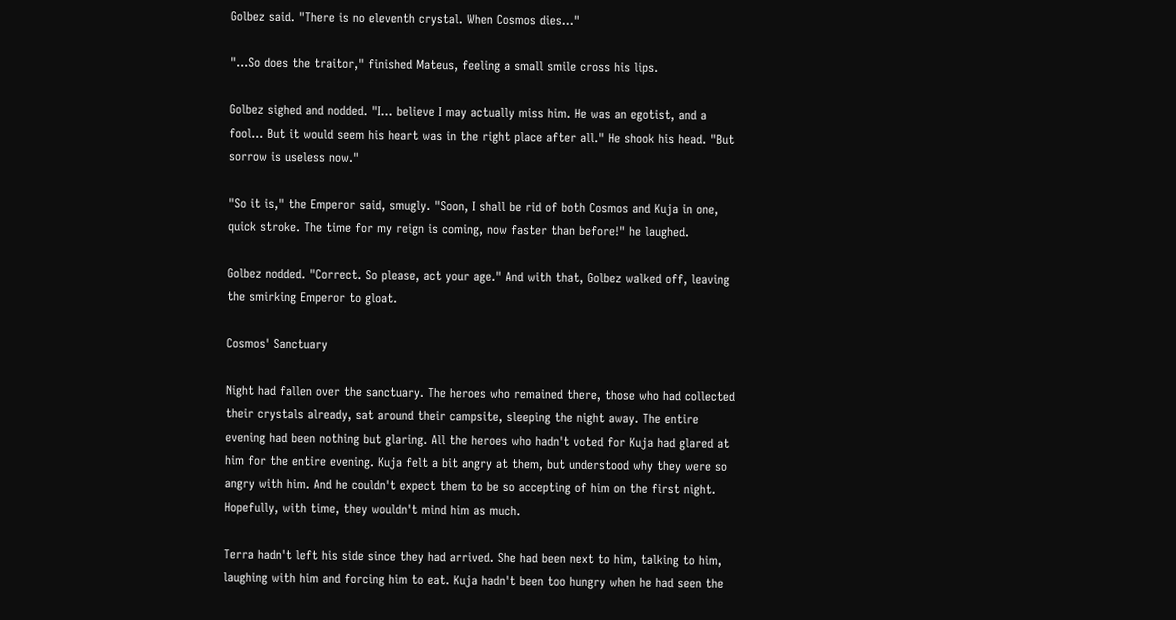Golbez said. "There is no eleventh crystal. When Cosmos dies..."

"...So does the traitor," finished Mateus, feeling a small smile cross his lips.

Golbez sighed and nodded. "I... believe I may actually miss him. He was an egotist, and a fool... But it would seem his heart was in the right place after all." He shook his head. "But sorrow is useless now."

"So it is," the Emperor said, smugly. "Soon, I shall be rid of both Cosmos and Kuja in one, quick stroke. The time for my reign is coming, now faster than before!" he laughed.

Golbez nodded. "Correct. So please, act your age." And with that, Golbez walked off, leaving the smirking Emperor to gloat.

Cosmos' Sanctuary

Night had fallen over the sanctuary. The heroes who remained there, those who had collected their crystals already, sat around their campsite, sleeping the night away. The entire evening had been nothing but glaring. All the heroes who hadn't voted for Kuja had glared at him for the entire evening. Kuja felt a bit angry at them, but understood why they were so angry with him. And he couldn't expect them to be so accepting of him on the first night. Hopefully, with time, they wouldn't mind him as much.

Terra hadn't left his side since they had arrived. She had been next to him, talking to him, laughing with him and forcing him to eat. Kuja hadn't been too hungry when he had seen the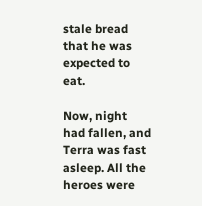stale bread that he was expected to eat.

Now, night had fallen, and Terra was fast asleep. All the heroes were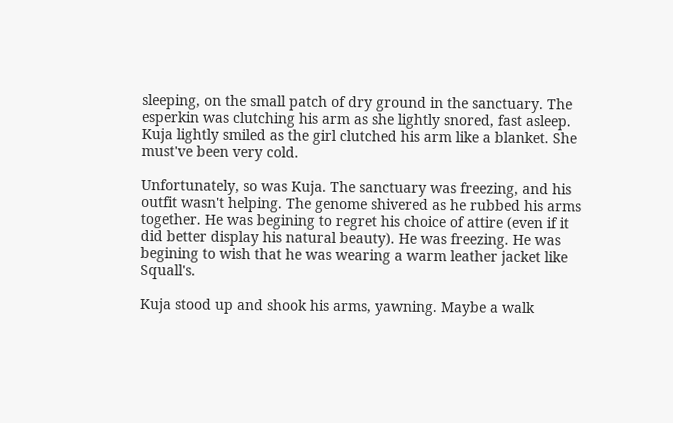sleeping, on the small patch of dry ground in the sanctuary. The esperkin was clutching his arm as she lightly snored, fast asleep. Kuja lightly smiled as the girl clutched his arm like a blanket. She must've been very cold.

Unfortunately, so was Kuja. The sanctuary was freezing, and his outfit wasn't helping. The genome shivered as he rubbed his arms together. He was begining to regret his choice of attire (even if it did better display his natural beauty). He was freezing. He was begining to wish that he was wearing a warm leather jacket like Squall's.

Kuja stood up and shook his arms, yawning. Maybe a walk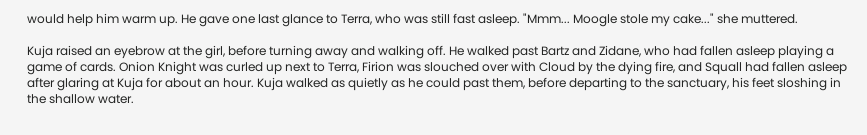would help him warm up. He gave one last glance to Terra, who was still fast asleep. "Mmm... Moogle stole my cake..." she muttered.

Kuja raised an eyebrow at the girl, before turning away and walking off. He walked past Bartz and Zidane, who had fallen asleep playing a game of cards. Onion Knight was curled up next to Terra, Firion was slouched over with Cloud by the dying fire, and Squall had fallen asleep after glaring at Kuja for about an hour. Kuja walked as quietly as he could past them, before departing to the sanctuary, his feet sloshing in the shallow water.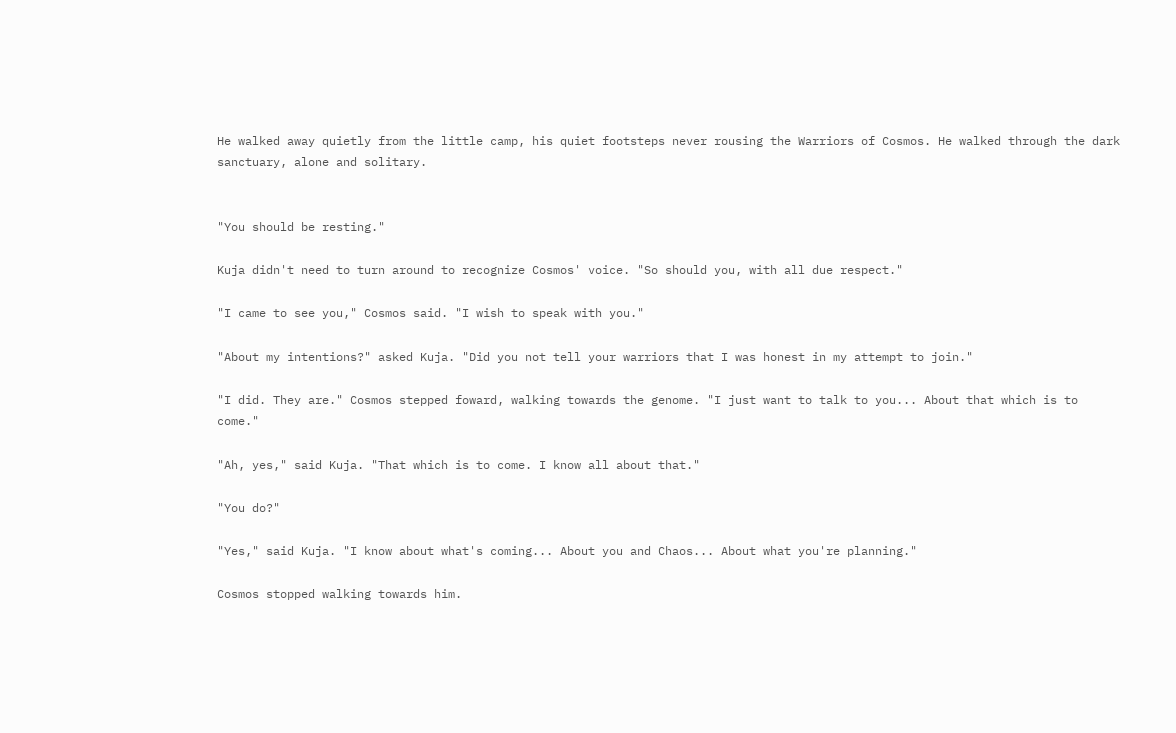He walked away quietly from the little camp, his quiet footsteps never rousing the Warriors of Cosmos. He walked through the dark sanctuary, alone and solitary.


"You should be resting."

Kuja didn't need to turn around to recognize Cosmos' voice. "So should you, with all due respect."

"I came to see you," Cosmos said. "I wish to speak with you."

"About my intentions?" asked Kuja. "Did you not tell your warriors that I was honest in my attempt to join."

"I did. They are." Cosmos stepped foward, walking towards the genome. "I just want to talk to you... About that which is to come."

"Ah, yes," said Kuja. "That which is to come. I know all about that."

"You do?"

"Yes," said Kuja. "I know about what's coming... About you and Chaos... About what you're planning."

Cosmos stopped walking towards him.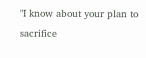"I know about your plan to sacrifice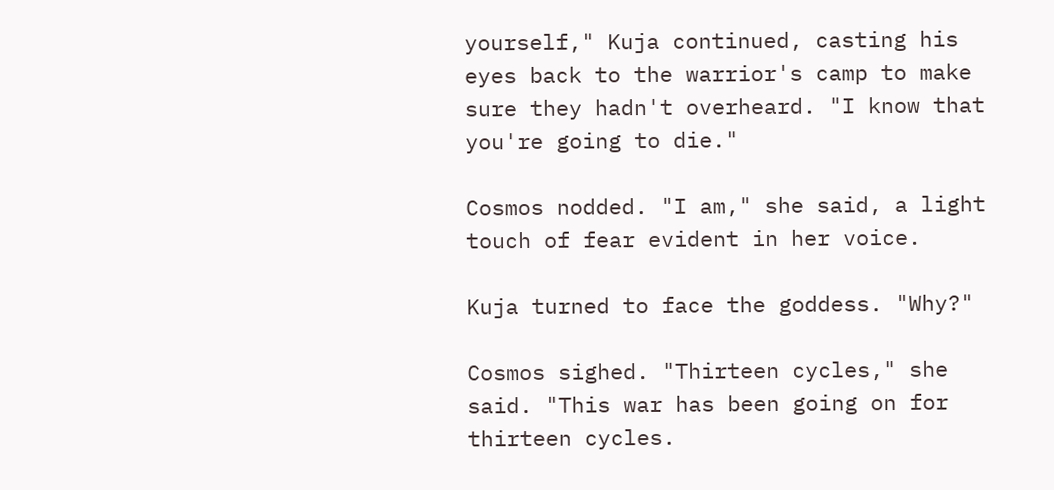yourself," Kuja continued, casting his eyes back to the warrior's camp to make sure they hadn't overheard. "I know that you're going to die."

Cosmos nodded. "I am," she said, a light touch of fear evident in her voice.

Kuja turned to face the goddess. "Why?"

Cosmos sighed. "Thirteen cycles," she said. "This war has been going on for thirteen cycles.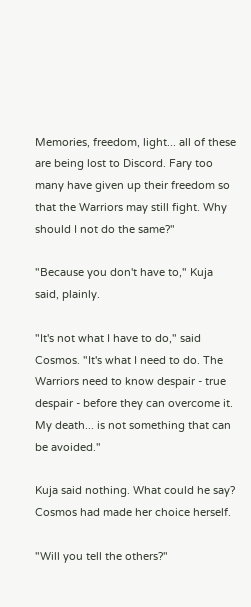Memories, freedom, light... all of these are being lost to Discord. Fary too many have given up their freedom so that the Warriors may still fight. Why should I not do the same?"

"Because you don't have to," Kuja said, plainly.

"It's not what I have to do," said Cosmos. "It's what I need to do. The Warriors need to know despair - true despair - before they can overcome it. My death... is not something that can be avoided."

Kuja said nothing. What could he say? Cosmos had made her choice herself.

"Will you tell the others?"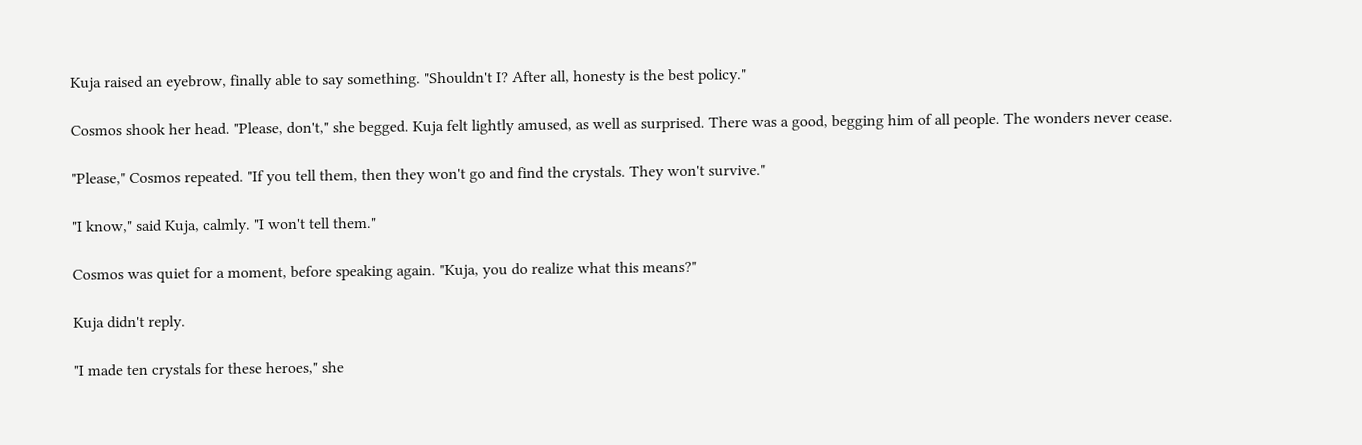Kuja raised an eyebrow, finally able to say something. "Shouldn't I? After all, honesty is the best policy."

Cosmos shook her head. "Please, don't," she begged. Kuja felt lightly amused, as well as surprised. There was a good, begging him of all people. The wonders never cease.

"Please," Cosmos repeated. "If you tell them, then they won't go and find the crystals. They won't survive."

"I know," said Kuja, calmly. "I won't tell them."

Cosmos was quiet for a moment, before speaking again. "Kuja, you do realize what this means?"

Kuja didn't reply.

"I made ten crystals for these heroes," she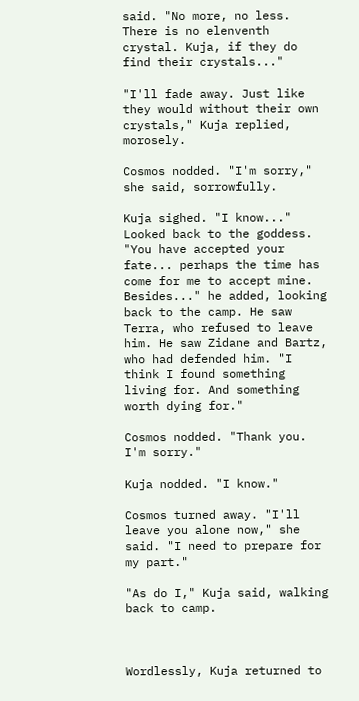said. "No more, no less. There is no elenventh crystal. Kuja, if they do find their crystals..."

"I'll fade away. Just like they would without their own crystals," Kuja replied, morosely.

Cosmos nodded. "I'm sorry," she said, sorrowfully.

Kuja sighed. "I know..." Looked back to the goddess. "You have accepted your fate... perhaps the time has come for me to accept mine. Besides..." he added, looking back to the camp. He saw Terra, who refused to leave him. He saw Zidane and Bartz, who had defended him. "I think I found something living for. And something worth dying for."

Cosmos nodded. "Thank you. I'm sorry."

Kuja nodded. "I know."

Cosmos turned away. "I'll leave you alone now," she said. "I need to prepare for my part."

"As do I," Kuja said, walking back to camp.



Wordlessly, Kuja returned to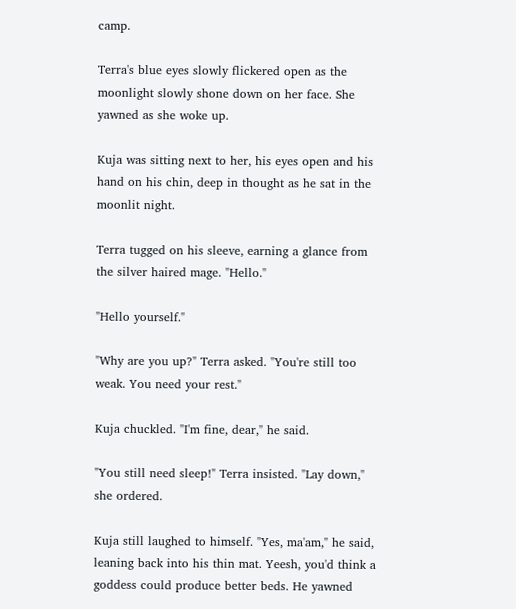camp.

Terra's blue eyes slowly flickered open as the moonlight slowly shone down on her face. She yawned as she woke up.

Kuja was sitting next to her, his eyes open and his hand on his chin, deep in thought as he sat in the moonlit night.

Terra tugged on his sleeve, earning a glance from the silver haired mage. "Hello."

"Hello yourself."

"Why are you up?" Terra asked. "You're still too weak. You need your rest."

Kuja chuckled. "I'm fine, dear," he said.

"You still need sleep!" Terra insisted. "Lay down," she ordered.

Kuja still laughed to himself. "Yes, ma'am," he said, leaning back into his thin mat. Yeesh, you'd think a goddess could produce better beds. He yawned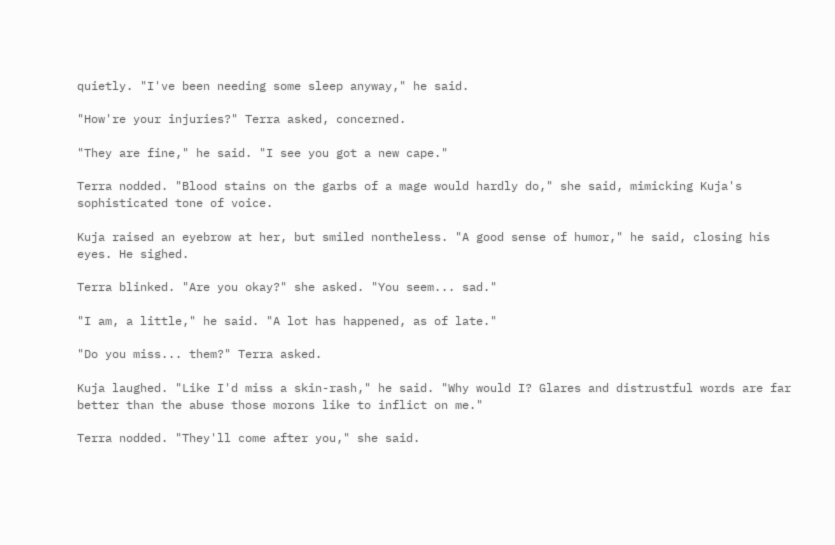quietly. "I've been needing some sleep anyway," he said.

"How're your injuries?" Terra asked, concerned.

"They are fine," he said. "I see you got a new cape."

Terra nodded. "Blood stains on the garbs of a mage would hardly do," she said, mimicking Kuja's sophisticated tone of voice.

Kuja raised an eyebrow at her, but smiled nontheless. "A good sense of humor," he said, closing his eyes. He sighed.

Terra blinked. "Are you okay?" she asked. "You seem... sad."

"I am, a little," he said. "A lot has happened, as of late."

"Do you miss... them?" Terra asked.

Kuja laughed. "Like I'd miss a skin-rash," he said. "Why would I? Glares and distrustful words are far better than the abuse those morons like to inflict on me."

Terra nodded. "They'll come after you," she said.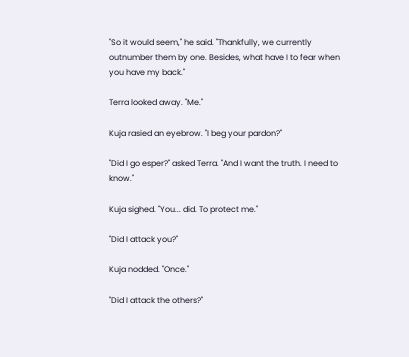"So it would seem," he said. "Thankfully, we currently outnumber them by one. Besides, what have I to fear when you have my back."

Terra looked away. "Me."

Kuja rasied an eyebrow. "I beg your pardon?"

"Did I go esper?" asked Terra. "And I want the truth. I need to know."

Kuja sighed. "You... did. To protect me."

"Did I attack you?"

Kuja nodded. "Once."

"Did I attack the others?"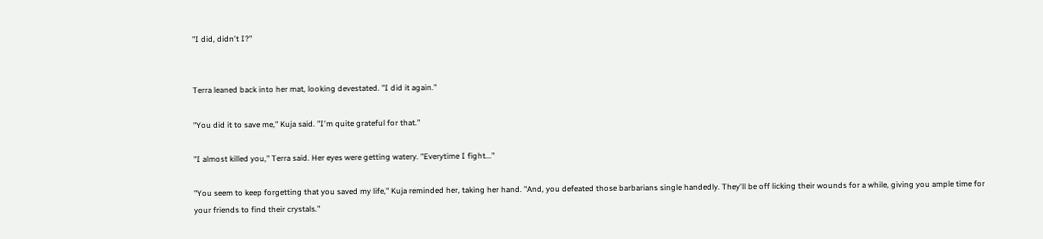"I did, didn't I?"


Terra leaned back into her mat, looking devestated. "I did it again."

"You did it to save me," Kuja said. "I'm quite grateful for that."

"I almost killed you," Terra said. Her eyes were getting watery. "Everytime I fight..."

"You seem to keep forgetting that you saved my life," Kuja reminded her, taking her hand. "And, you defeated those barbarians single handedly. They'll be off licking their wounds for a while, giving you ample time for your friends to find their crystals."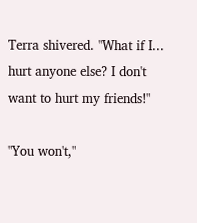Terra shivered. "What if I... hurt anyone else? I don't want to hurt my friends!"

"You won't,"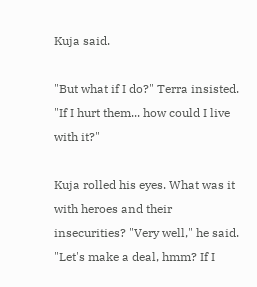Kuja said.

"But what if I do?" Terra insisted. "If I hurt them... how could I live with it?"

Kuja rolled his eyes. What was it with heroes and their insecurities? "Very well," he said. "Let's make a deal, hmm? If I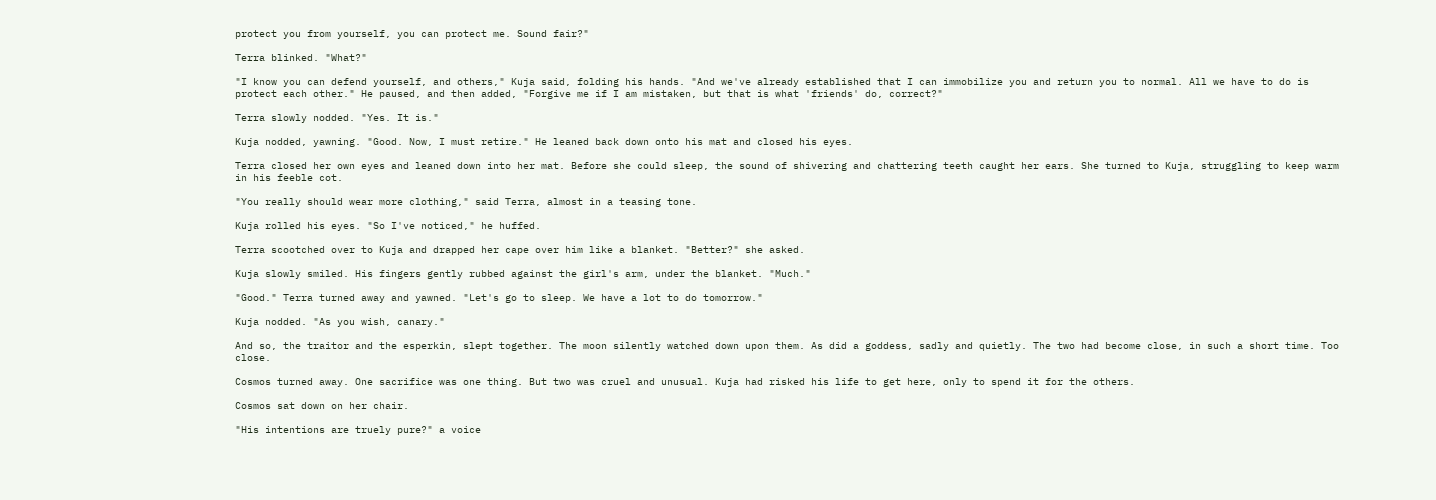protect you from yourself, you can protect me. Sound fair?"

Terra blinked. "What?"

"I know you can defend yourself, and others," Kuja said, folding his hands. "And we've already established that I can immobilize you and return you to normal. All we have to do is protect each other." He paused, and then added, "Forgive me if I am mistaken, but that is what 'friends' do, correct?"

Terra slowly nodded. "Yes. It is."

Kuja nodded, yawning. "Good. Now, I must retire." He leaned back down onto his mat and closed his eyes.

Terra closed her own eyes and leaned down into her mat. Before she could sleep, the sound of shivering and chattering teeth caught her ears. She turned to Kuja, struggling to keep warm in his feeble cot.

"You really should wear more clothing," said Terra, almost in a teasing tone.

Kuja rolled his eyes. "So I've noticed," he huffed.

Terra scootched over to Kuja and drapped her cape over him like a blanket. "Better?" she asked.

Kuja slowly smiled. His fingers gently rubbed against the girl's arm, under the blanket. "Much."

"Good." Terra turned away and yawned. "Let's go to sleep. We have a lot to do tomorrow."

Kuja nodded. "As you wish, canary."

And so, the traitor and the esperkin, slept together. The moon silently watched down upon them. As did a goddess, sadly and quietly. The two had become close, in such a short time. Too close.

Cosmos turned away. One sacrifice was one thing. But two was cruel and unusual. Kuja had risked his life to get here, only to spend it for the others.

Cosmos sat down on her chair.

"His intentions are truely pure?" a voice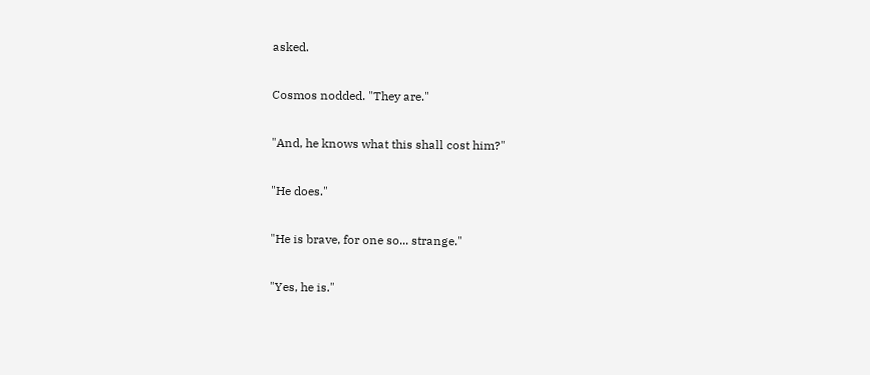asked.

Cosmos nodded. "They are."

"And, he knows what this shall cost him?"

"He does."

"He is brave, for one so... strange."

"Yes, he is."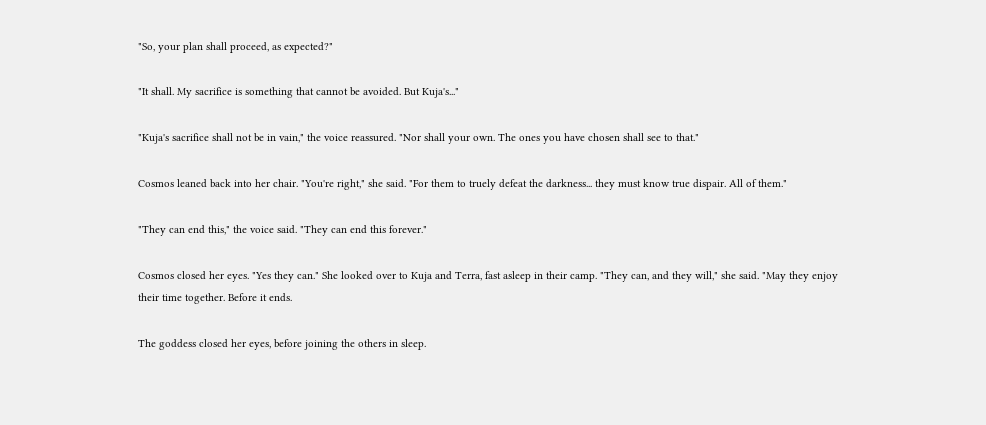"So, your plan shall proceed, as expected?"

"It shall. My sacrifice is something that cannot be avoided. But Kuja's..."

"Kuja's sacrifice shall not be in vain," the voice reassured. "Nor shall your own. The ones you have chosen shall see to that."

Cosmos leaned back into her chair. "You're right," she said. "For them to truely defeat the darkness... they must know true dispair. All of them."

"They can end this," the voice said. "They can end this forever."

Cosmos closed her eyes. "Yes they can." She looked over to Kuja and Terra, fast asleep in their camp. "They can, and they will," she said. "May they enjoy their time together. Before it ends.

The goddess closed her eyes, before joining the others in sleep.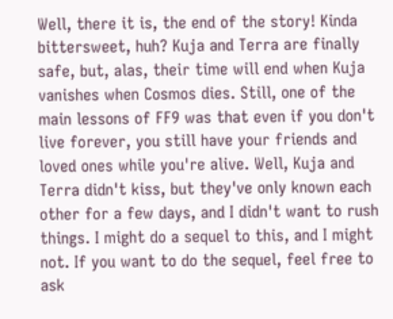Well, there it is, the end of the story! Kinda bittersweet, huh? Kuja and Terra are finally safe, but, alas, their time will end when Kuja vanishes when Cosmos dies. Still, one of the main lessons of FF9 was that even if you don't live forever, you still have your friends and loved ones while you're alive. Well, Kuja and Terra didn't kiss, but they've only known each other for a few days, and I didn't want to rush things. I might do a sequel to this, and I might not. If you want to do the sequel, feel free to ask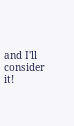and I'll consider it!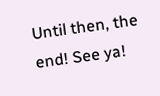Until then, the end! See ya!